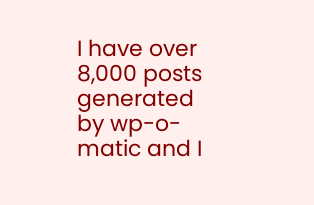I have over 8,000 posts generated by wp-o-matic and I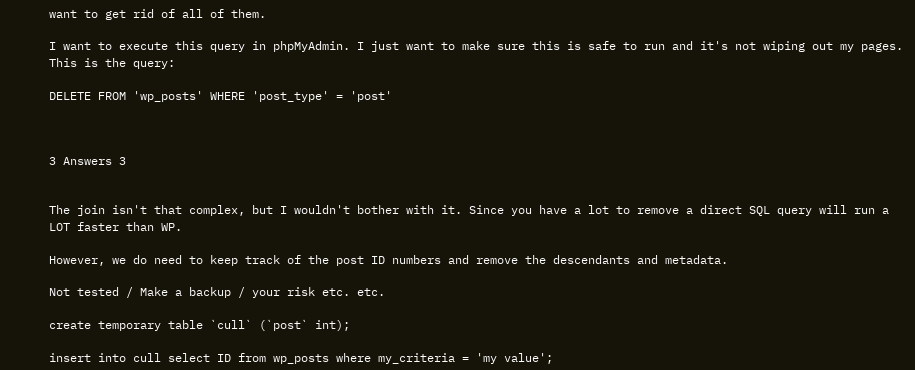want to get rid of all of them.

I want to execute this query in phpMyAdmin. I just want to make sure this is safe to run and it's not wiping out my pages. This is the query:

DELETE FROM 'wp_posts' WHERE 'post_type' = 'post'



3 Answers 3


The join isn't that complex, but I wouldn't bother with it. Since you have a lot to remove a direct SQL query will run a LOT faster than WP.

However, we do need to keep track of the post ID numbers and remove the descendants and metadata.

Not tested / Make a backup / your risk etc. etc.

create temporary table `cull` (`post` int);

insert into cull select ID from wp_posts where my_criteria = 'my value';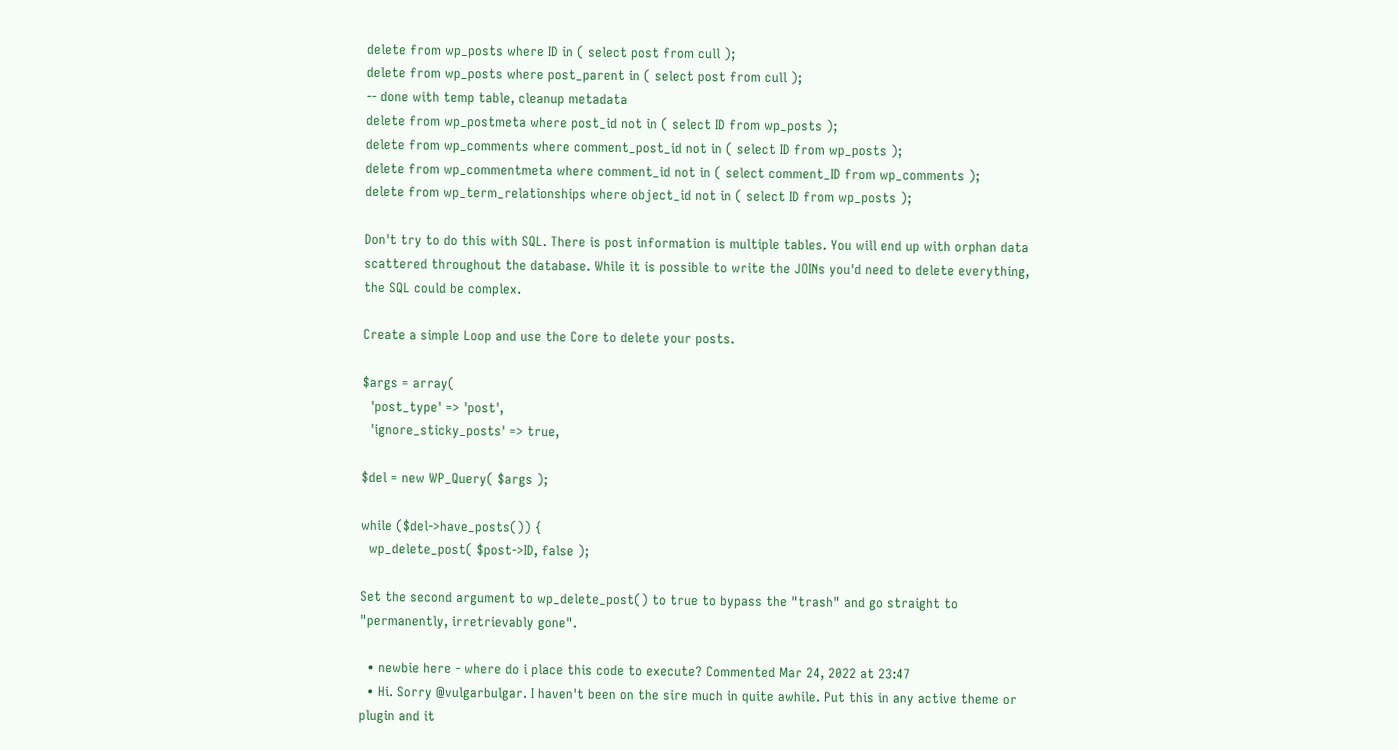delete from wp_posts where ID in ( select post from cull );
delete from wp_posts where post_parent in ( select post from cull );
-- done with temp table, cleanup metadata
delete from wp_postmeta where post_id not in ( select ID from wp_posts );
delete from wp_comments where comment_post_id not in ( select ID from wp_posts );
delete from wp_commentmeta where comment_id not in ( select comment_ID from wp_comments );
delete from wp_term_relationships where object_id not in ( select ID from wp_posts );

Don't try to do this with SQL. There is post information is multiple tables. You will end up with orphan data scattered throughout the database. While it is possible to write the JOINs you'd need to delete everything, the SQL could be complex.

Create a simple Loop and use the Core to delete your posts.

$args = array(
  'post_type' => 'post',
  'ignore_sticky_posts' => true,

$del = new WP_Query( $args );

while ($del->have_posts()) {
  wp_delete_post( $post->ID, false );

Set the second argument to wp_delete_post() to true to bypass the "trash" and go straight to "permanently, irretrievably gone".

  • newbie here - where do i place this code to execute? Commented Mar 24, 2022 at 23:47
  • Hi. Sorry @vulgarbulgar. I haven't been on the sire much in quite awhile. Put this in any active theme or plugin and it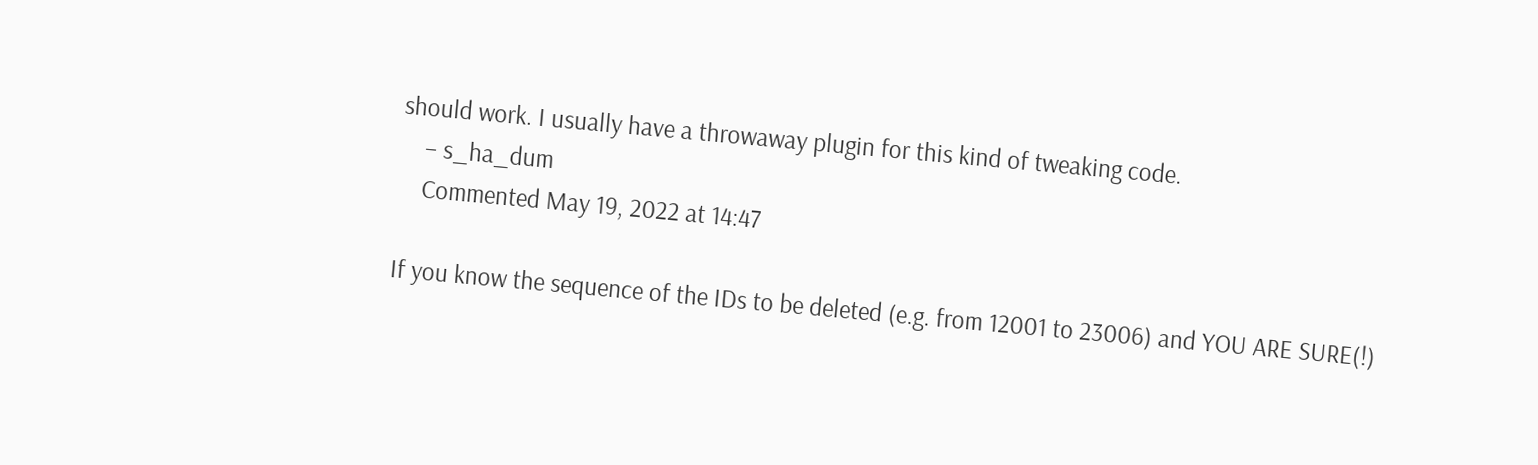should work. I usually have a throwaway plugin for this kind of tweaking code.
    – s_ha_dum
    Commented May 19, 2022 at 14:47

If you know the sequence of the IDs to be deleted (e.g. from 12001 to 23006) and YOU ARE SURE(!)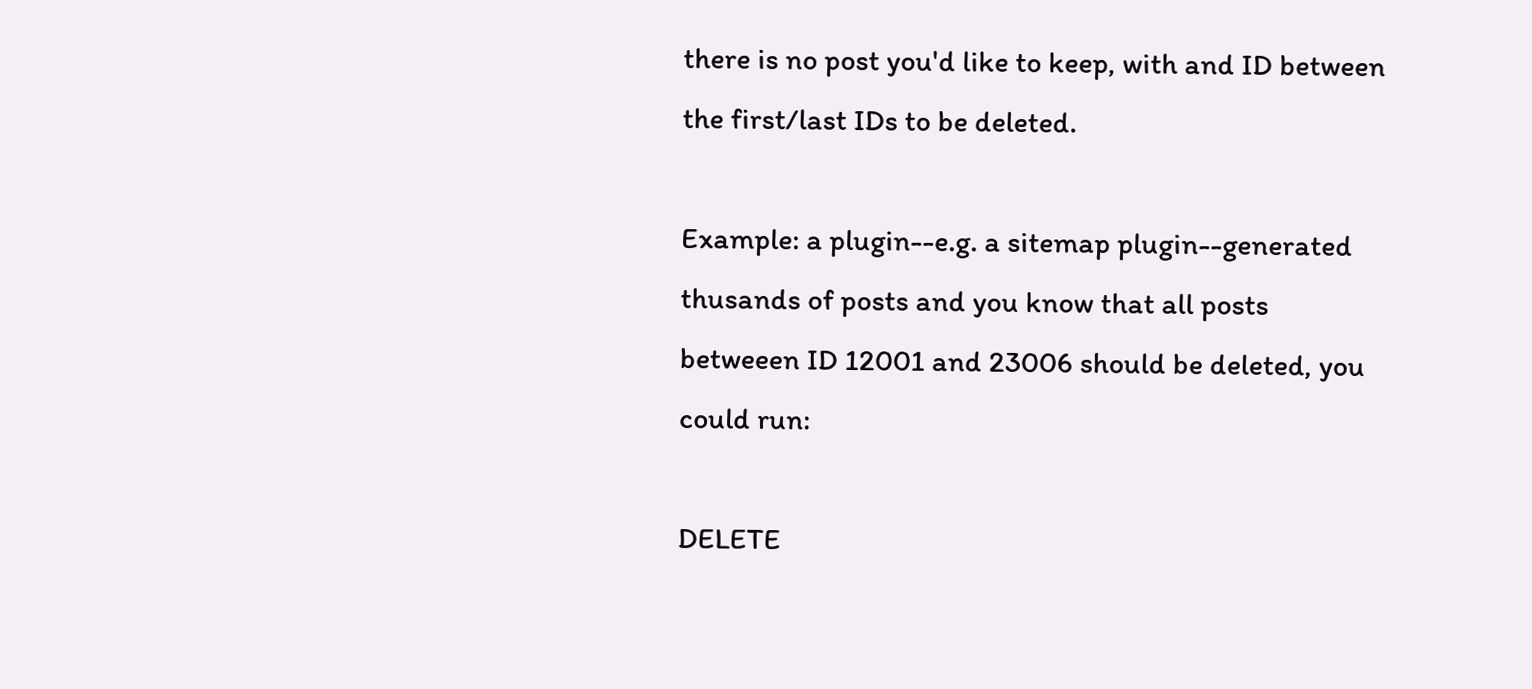there is no post you'd like to keep, with and ID between the first/last IDs to be deleted.

Example: a plugin--e.g. a sitemap plugin--generated thusands of posts and you know that all posts betweeen ID 12001 and 23006 should be deleted, you could run:

DELETE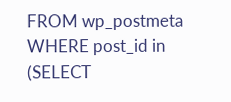FROM wp_postmeta WHERE post_id in (SELECT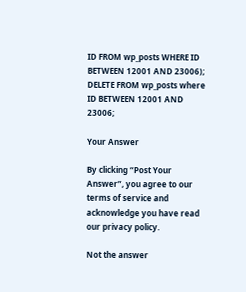ID FROM wp_posts WHERE ID BETWEEN 12001 AND 23006);
DELETE FROM wp_posts where ID BETWEEN 12001 AND 23006;

Your Answer

By clicking “Post Your Answer”, you agree to our terms of service and acknowledge you have read our privacy policy.

Not the answer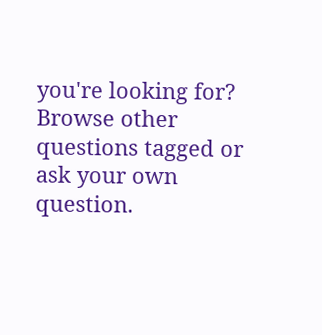you're looking for? Browse other questions tagged or ask your own question.